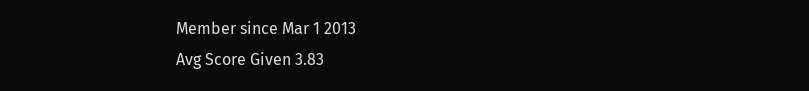Member since Mar 1 2013
Avg Score Given 3.83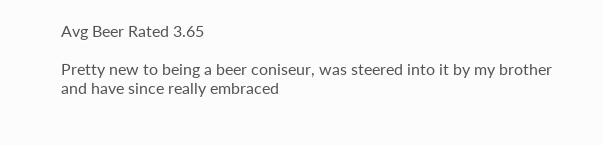Avg Beer Rated 3.65

Pretty new to being a beer coniseur, was steered into it by my brother and have since really embraced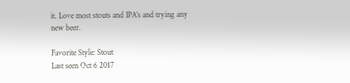it. Love most stouts and IPA’s and trying any new beer.

Favorite Style: Stout
Last seen Oct 6 2017